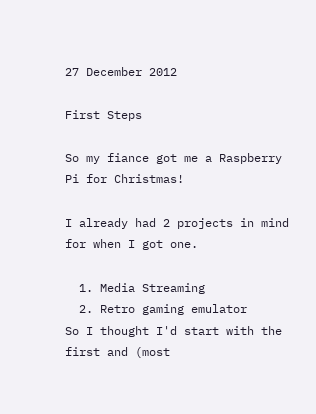27 December 2012

First Steps

So my fiance got me a Raspberry Pi for Christmas!

I already had 2 projects in mind for when I got one.

  1. Media Streaming
  2. Retro gaming emulator
So I thought I'd start with the first and (most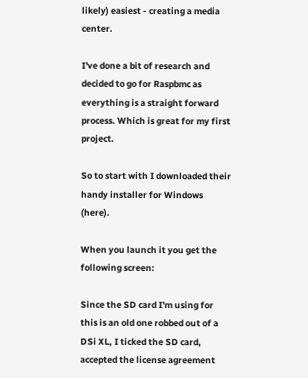likely) easiest - creating a media center.

I've done a bit of research and decided to go for Raspbmc as everything is a straight forward process. Which is great for my first project.

So to start with I downloaded their handy installer for Windows (here).

When you launch it you get the following screen:

Since the SD card I'm using for this is an old one robbed out of a DSi XL, I ticked the SD card, accepted the license agreement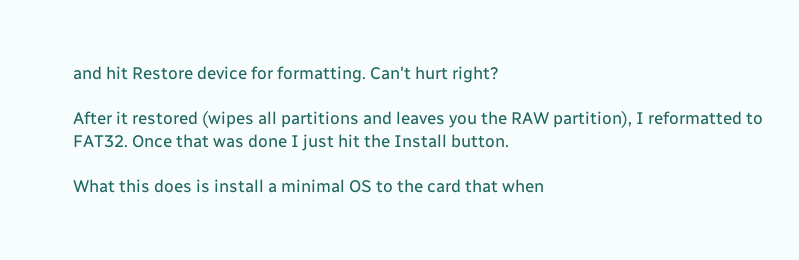and hit Restore device for formatting. Can't hurt right?

After it restored (wipes all partitions and leaves you the RAW partition), I reformatted to FAT32. Once that was done I just hit the Install button.

What this does is install a minimal OS to the card that when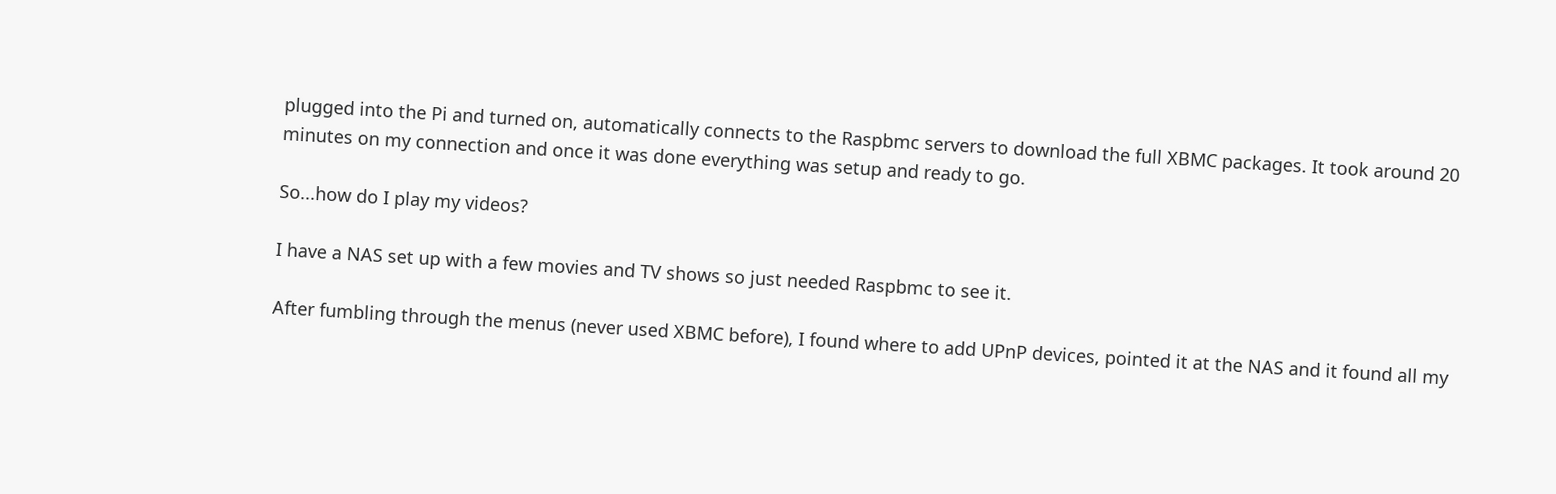plugged into the Pi and turned on, automatically connects to the Raspbmc servers to download the full XBMC packages. It took around 20 minutes on my connection and once it was done everything was setup and ready to go.

So...how do I play my videos?

I have a NAS set up with a few movies and TV shows so just needed Raspbmc to see it.

After fumbling through the menus (never used XBMC before), I found where to add UPnP devices, pointed it at the NAS and it found all my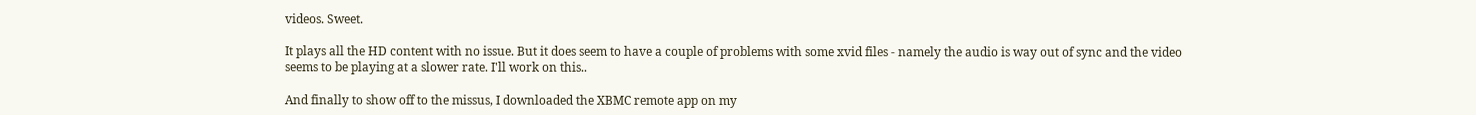videos. Sweet.

It plays all the HD content with no issue. But it does seem to have a couple of problems with some xvid files - namely the audio is way out of sync and the video seems to be playing at a slower rate. I'll work on this..

And finally to show off to the missus, I downloaded the XBMC remote app on my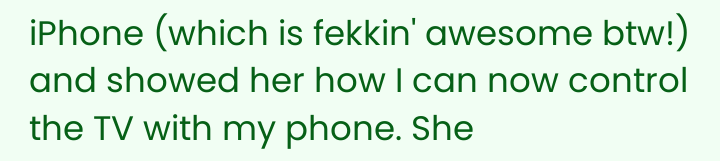iPhone (which is fekkin' awesome btw!) and showed her how I can now control the TV with my phone. She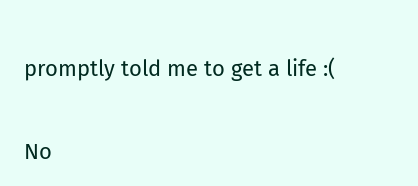promptly told me to get a life :(

No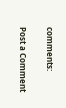comments:

Post a Comment